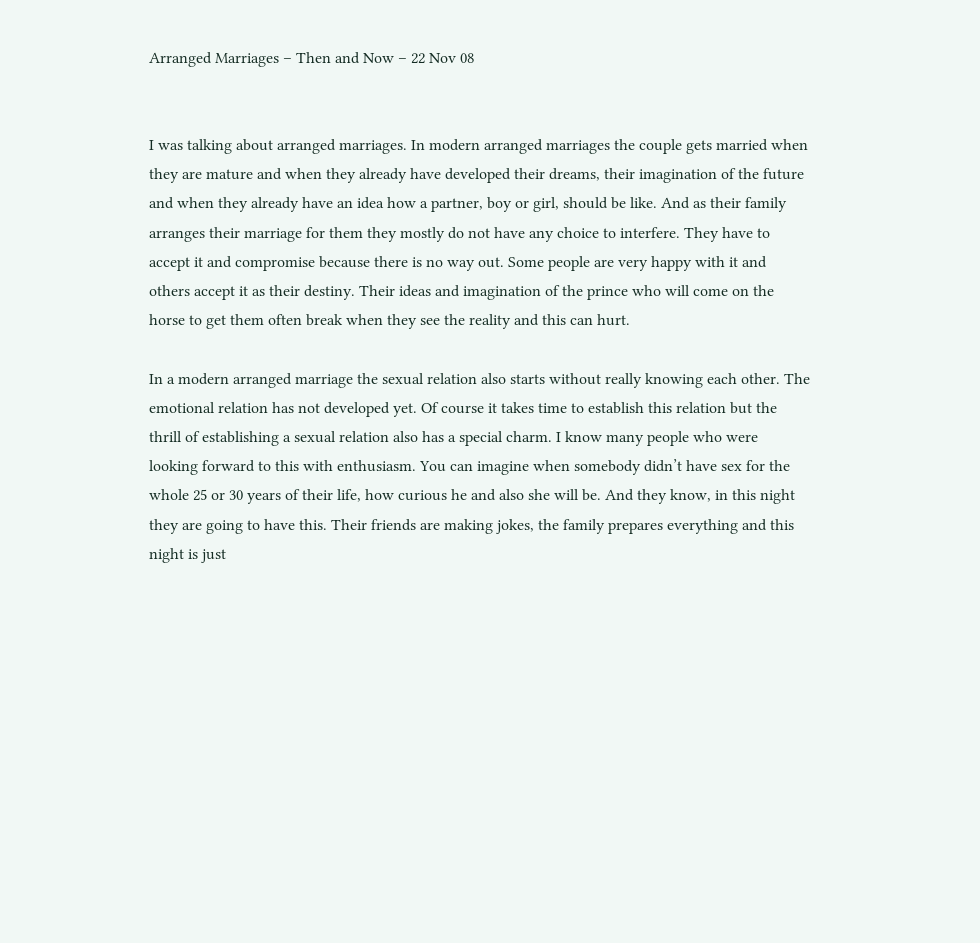Arranged Marriages – Then and Now – 22 Nov 08


I was talking about arranged marriages. In modern arranged marriages the couple gets married when they are mature and when they already have developed their dreams, their imagination of the future and when they already have an idea how a partner, boy or girl, should be like. And as their family arranges their marriage for them they mostly do not have any choice to interfere. They have to accept it and compromise because there is no way out. Some people are very happy with it and others accept it as their destiny. Their ideas and imagination of the prince who will come on the horse to get them often break when they see the reality and this can hurt.

In a modern arranged marriage the sexual relation also starts without really knowing each other. The emotional relation has not developed yet. Of course it takes time to establish this relation but the thrill of establishing a sexual relation also has a special charm. I know many people who were looking forward to this with enthusiasm. You can imagine when somebody didn’t have sex for the whole 25 or 30 years of their life, how curious he and also she will be. And they know, in this night they are going to have this. Their friends are making jokes, the family prepares everything and this night is just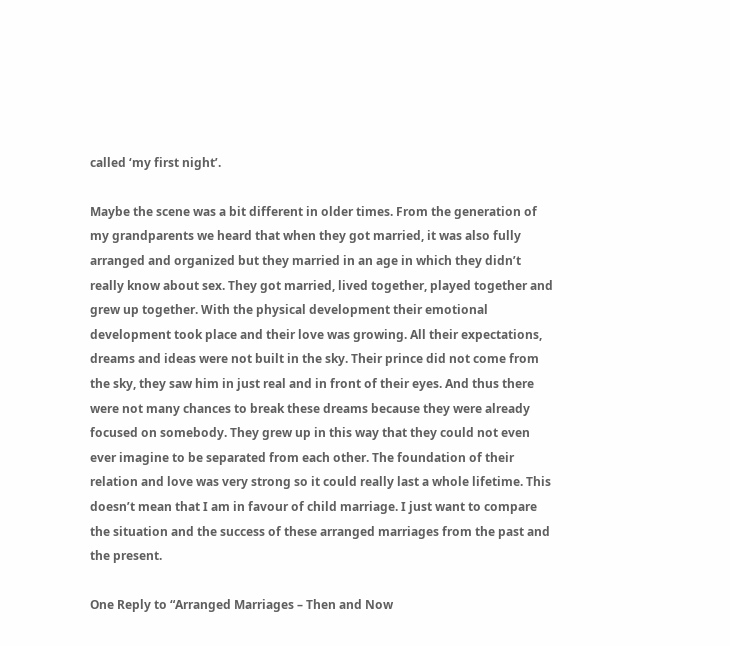called ‘my first night’.

Maybe the scene was a bit different in older times. From the generation of my grandparents we heard that when they got married, it was also fully arranged and organized but they married in an age in which they didn’t really know about sex. They got married, lived together, played together and grew up together. With the physical development their emotional development took place and their love was growing. All their expectations, dreams and ideas were not built in the sky. Their prince did not come from the sky, they saw him in just real and in front of their eyes. And thus there were not many chances to break these dreams because they were already focused on somebody. They grew up in this way that they could not even ever imagine to be separated from each other. The foundation of their relation and love was very strong so it could really last a whole lifetime. This doesn’t mean that I am in favour of child marriage. I just want to compare the situation and the success of these arranged marriages from the past and the present.

One Reply to “Arranged Marriages – Then and Now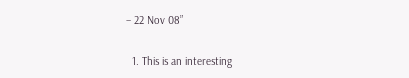– 22 Nov 08”

  1. This is an interesting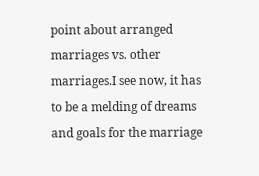point about arranged marriages vs. other marriages.I see now, it has to be a melding of dreams and goals for the marriage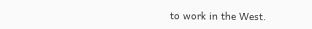to work in the West.